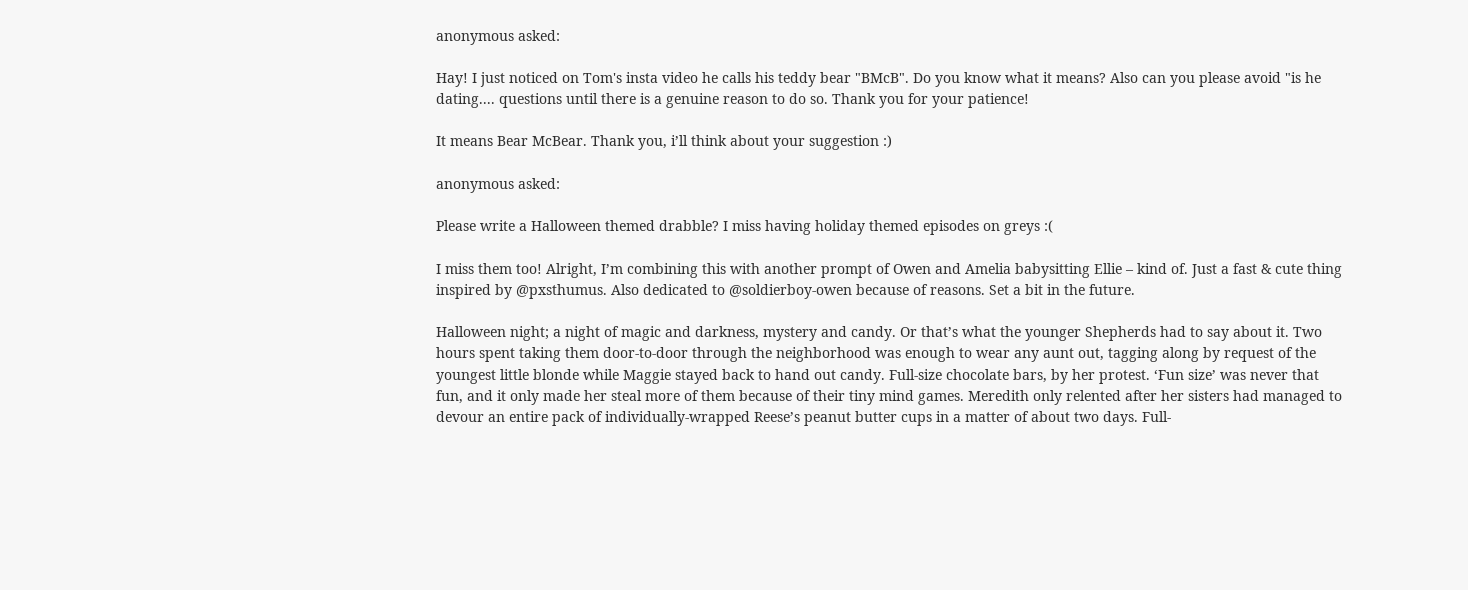anonymous asked:

Hay! I just noticed on Tom's insta video he calls his teddy bear "BMcB". Do you know what it means? Also can you please avoid "is he dating.... questions until there is a genuine reason to do so. Thank you for your patience!

It means Bear McBear. Thank you, i’ll think about your suggestion :)

anonymous asked:

Please write a Halloween themed drabble? I miss having holiday themed episodes on greys :(

I miss them too! Alright, I’m combining this with another prompt of Owen and Amelia babysitting Ellie – kind of. Just a fast & cute thing inspired by @pxsthumus. Also dedicated to @soldierboy-owen because of reasons. Set a bit in the future.

Halloween night; a night of magic and darkness, mystery and candy. Or that’s what the younger Shepherds had to say about it. Two hours spent taking them door-to-door through the neighborhood was enough to wear any aunt out, tagging along by request of the youngest little blonde while Maggie stayed back to hand out candy. Full-size chocolate bars, by her protest. ‘Fun size’ was never that fun, and it only made her steal more of them because of their tiny mind games. Meredith only relented after her sisters had managed to devour an entire pack of individually-wrapped Reese’s peanut butter cups in a matter of about two days. Full-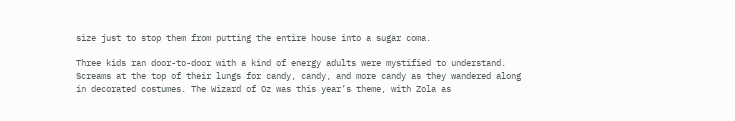size just to stop them from putting the entire house into a sugar coma.

Three kids ran door-to-door with a kind of energy adults were mystified to understand. Screams at the top of their lungs for candy, candy, and more candy as they wandered along in decorated costumes. The Wizard of Oz was this year’s theme, with Zola as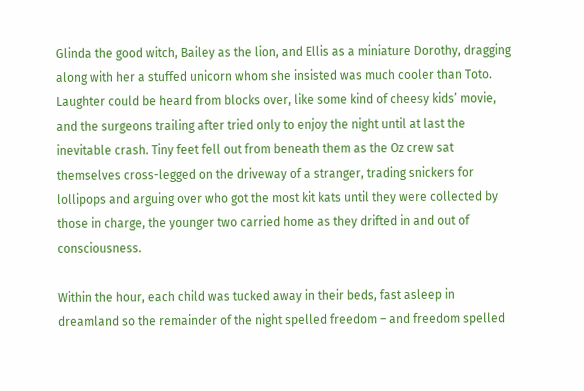Glinda the good witch, Bailey as the lion, and Ellis as a miniature Dorothy, dragging along with her a stuffed unicorn whom she insisted was much cooler than Toto. Laughter could be heard from blocks over, like some kind of cheesy kids’ movie, and the surgeons trailing after tried only to enjoy the night until at last the inevitable crash. Tiny feet fell out from beneath them as the Oz crew sat themselves cross-legged on the driveway of a stranger, trading snickers for lollipops and arguing over who got the most kit kats until they were collected by those in charge, the younger two carried home as they drifted in and out of consciousness.

Within the hour, each child was tucked away in their beds, fast asleep in dreamland so the remainder of the night spelled freedom – and freedom spelled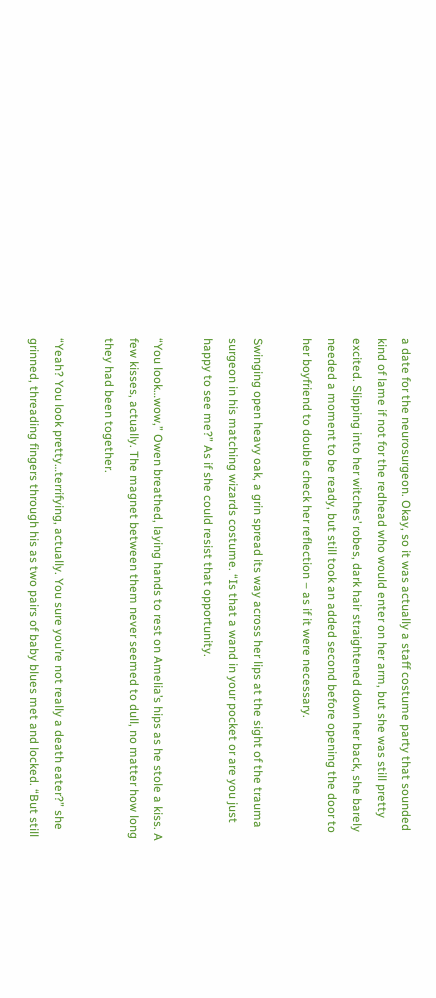a date for the neurosurgeon. Okay, so it was actually a staff costume party that sounded kind of lame if not for the redhead who would enter on her arm, but she was still pretty excited. Slipping into her witches’ robes, dark hair straightened down her back, she barely needed a moment to be ready, but still took an added second before opening the door to her boyfriend to double check her reflection – as if it were necessary.

Swinging open heavy oak, a grin spread its way across her lips at the sight of the trauma surgeon in his matching wizards costume. “Is that a wand in your pocket or are you just happy to see me?” As if she could resist that opportunity.

“You look…wow,” Owen breathed, laying hands to rest on Amelia’s hips as he stole a kiss. A few kisses, actually. The magnet between them never seemed to dull, no matter how long they had been together.

“Yeah? You look pretty…terrifying, actually. You sure you’re not really a death eater?” she grinned, threading fingers through his as two pairs of baby blues met and locked. “But still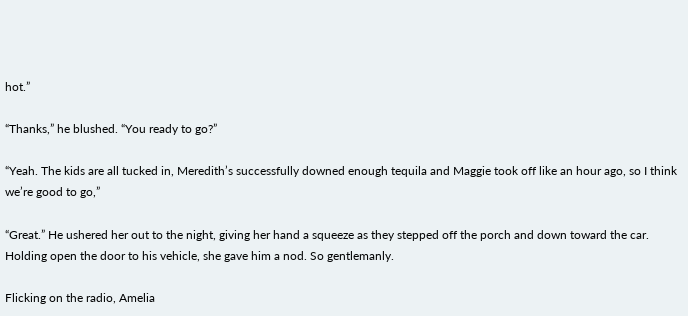hot.”

“Thanks,” he blushed. “You ready to go?”

“Yeah. The kids are all tucked in, Meredith’s successfully downed enough tequila and Maggie took off like an hour ago, so I think we’re good to go,”

“Great.” He ushered her out to the night, giving her hand a squeeze as they stepped off the porch and down toward the car. Holding open the door to his vehicle, she gave him a nod. So gentlemanly.

Flicking on the radio, Amelia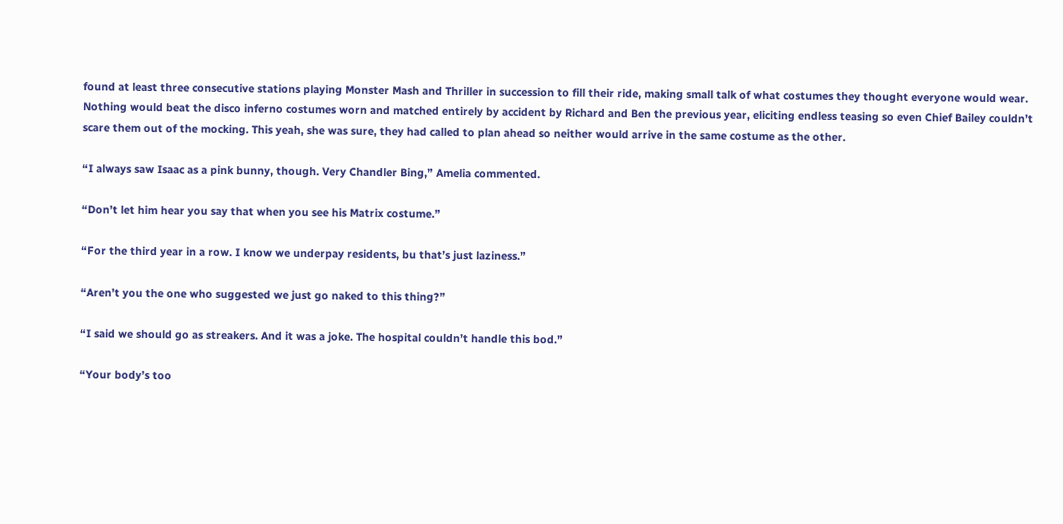found at least three consecutive stations playing Monster Mash and Thriller in succession to fill their ride, making small talk of what costumes they thought everyone would wear. Nothing would beat the disco inferno costumes worn and matched entirely by accident by Richard and Ben the previous year, eliciting endless teasing so even Chief Bailey couldn’t scare them out of the mocking. This yeah, she was sure, they had called to plan ahead so neither would arrive in the same costume as the other.

“I always saw Isaac as a pink bunny, though. Very Chandler Bing,” Amelia commented.

“Don’t let him hear you say that when you see his Matrix costume.”

“For the third year in a row. I know we underpay residents, bu that’s just laziness.”

“Aren’t you the one who suggested we just go naked to this thing?”

“I said we should go as streakers. And it was a joke. The hospital couldn’t handle this bod.”

“Your body’s too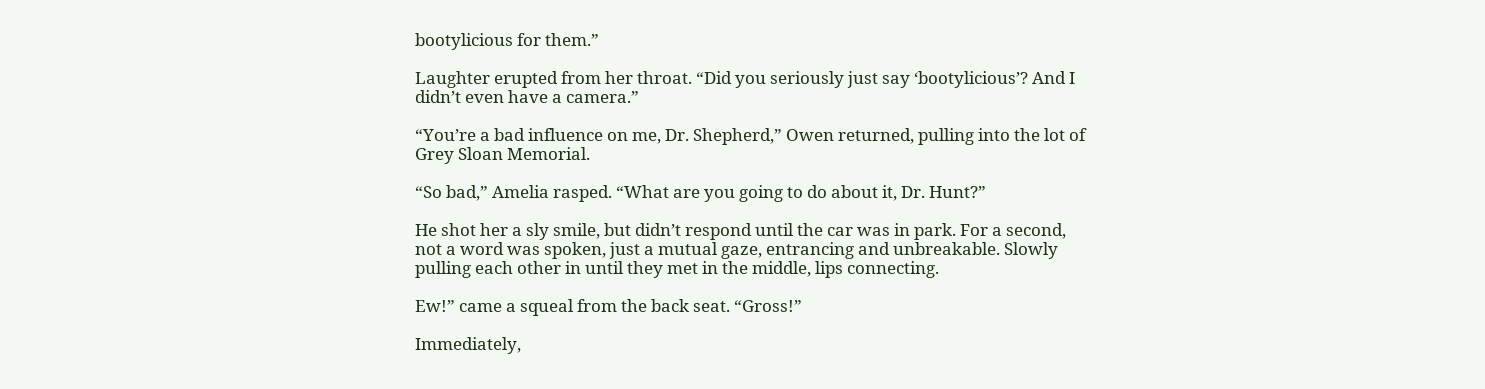bootylicious for them.”

Laughter erupted from her throat. “Did you seriously just say ‘bootylicious’? And I didn’t even have a camera.”

“You’re a bad influence on me, Dr. Shepherd,” Owen returned, pulling into the lot of Grey Sloan Memorial.

“So bad,” Amelia rasped. “What are you going to do about it, Dr. Hunt?”

He shot her a sly smile, but didn’t respond until the car was in park. For a second, not a word was spoken, just a mutual gaze, entrancing and unbreakable. Slowly pulling each other in until they met in the middle, lips connecting.

Ew!” came a squeal from the back seat. “Gross!”

Immediately,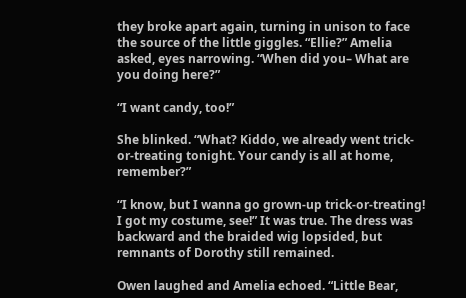they broke apart again, turning in unison to face the source of the little giggles. “Ellie?” Amelia asked, eyes narrowing. “When did you– What are you doing here?”

“I want candy, too!”

She blinked. “What? Kiddo, we already went trick-or-treating tonight. Your candy is all at home, remember?”

“I know, but I wanna go grown-up trick-or-treating! I got my costume, see!” It was true. The dress was backward and the braided wig lopsided, but remnants of Dorothy still remained.

Owen laughed and Amelia echoed. “Little Bear,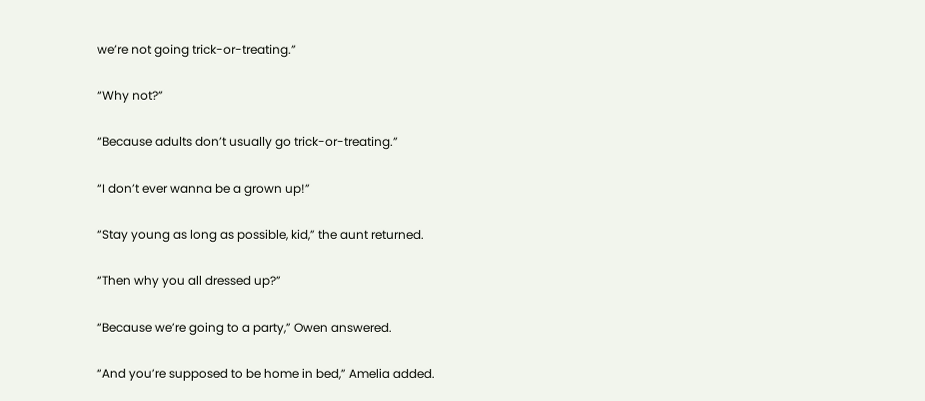we’re not going trick-or-treating.”

“Why not?”

“Because adults don’t usually go trick-or-treating.”

“I don’t ever wanna be a grown up!”

“Stay young as long as possible, kid,” the aunt returned.

“Then why you all dressed up?”

“Because we’re going to a party,” Owen answered.

“And you’re supposed to be home in bed,” Amelia added.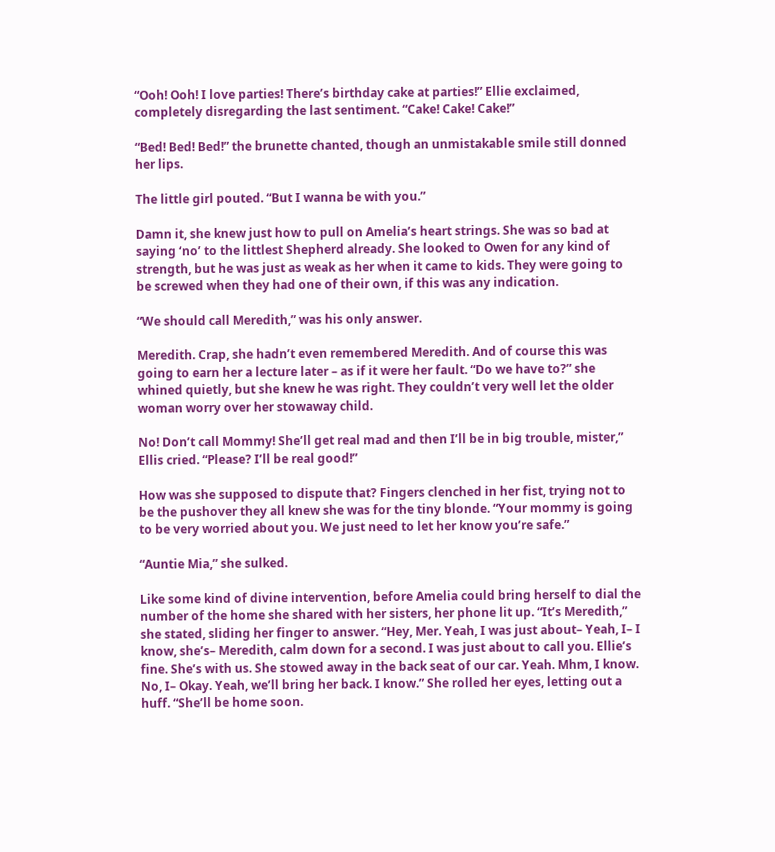“Ooh! Ooh! I love parties! There’s birthday cake at parties!” Ellie exclaimed, completely disregarding the last sentiment. “Cake! Cake! Cake!”

“Bed! Bed! Bed!” the brunette chanted, though an unmistakable smile still donned her lips.

The little girl pouted. “But I wanna be with you.”

Damn it, she knew just how to pull on Amelia’s heart strings. She was so bad at saying ‘no’ to the littlest Shepherd already. She looked to Owen for any kind of strength, but he was just as weak as her when it came to kids. They were going to be screwed when they had one of their own, if this was any indication.

“We should call Meredith,” was his only answer.

Meredith. Crap, she hadn’t even remembered Meredith. And of course this was going to earn her a lecture later – as if it were her fault. “Do we have to?” she whined quietly, but she knew he was right. They couldn’t very well let the older woman worry over her stowaway child.

No! Don’t call Mommy! She’ll get real mad and then I’ll be in big trouble, mister,” Ellis cried. “Please? I’ll be real good!”

How was she supposed to dispute that? Fingers clenched in her fist, trying not to be the pushover they all knew she was for the tiny blonde. “Your mommy is going to be very worried about you. We just need to let her know you’re safe.”

“Auntie Mia,” she sulked.

Like some kind of divine intervention, before Amelia could bring herself to dial the number of the home she shared with her sisters, her phone lit up. “It’s Meredith,” she stated, sliding her finger to answer. “Hey, Mer. Yeah, I was just about– Yeah, I– I know, she’s– Meredith, calm down for a second. I was just about to call you. Ellie’s fine. She’s with us. She stowed away in the back seat of our car. Yeah. Mhm, I know. No, I– Okay. Yeah, we’ll bring her back. I know.” She rolled her eyes, letting out a huff. “She’ll be home soon.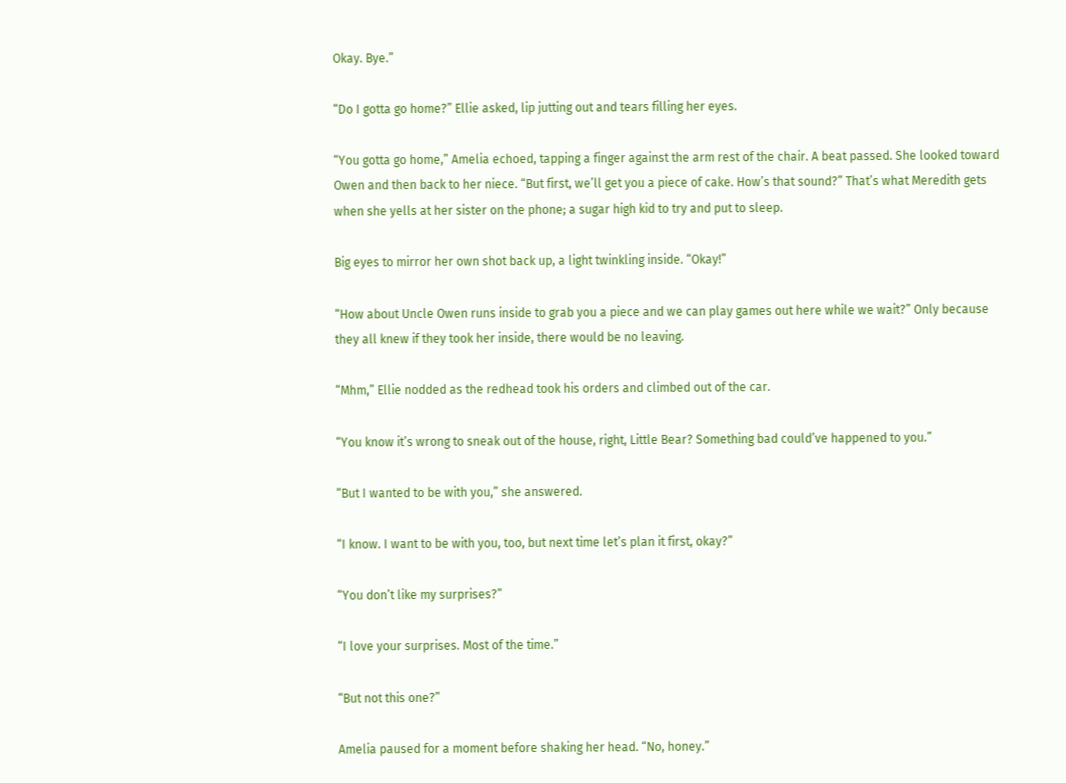Okay. Bye.”

“Do I gotta go home?” Ellie asked, lip jutting out and tears filling her eyes.

“You gotta go home,” Amelia echoed, tapping a finger against the arm rest of the chair. A beat passed. She looked toward Owen and then back to her niece. “But first, we’ll get you a piece of cake. How’s that sound?” That’s what Meredith gets when she yells at her sister on the phone; a sugar high kid to try and put to sleep.

Big eyes to mirror her own shot back up, a light twinkling inside. “Okay!”

“How about Uncle Owen runs inside to grab you a piece and we can play games out here while we wait?” Only because they all knew if they took her inside, there would be no leaving.

“Mhm,” Ellie nodded as the redhead took his orders and climbed out of the car.

“You know it’s wrong to sneak out of the house, right, Little Bear? Something bad could’ve happened to you.”

“But I wanted to be with you,” she answered.

“I know. I want to be with you, too, but next time let’s plan it first, okay?”

“You don’t like my surprises?”

“I love your surprises. Most of the time.”

“But not this one?”

Amelia paused for a moment before shaking her head. “No, honey.”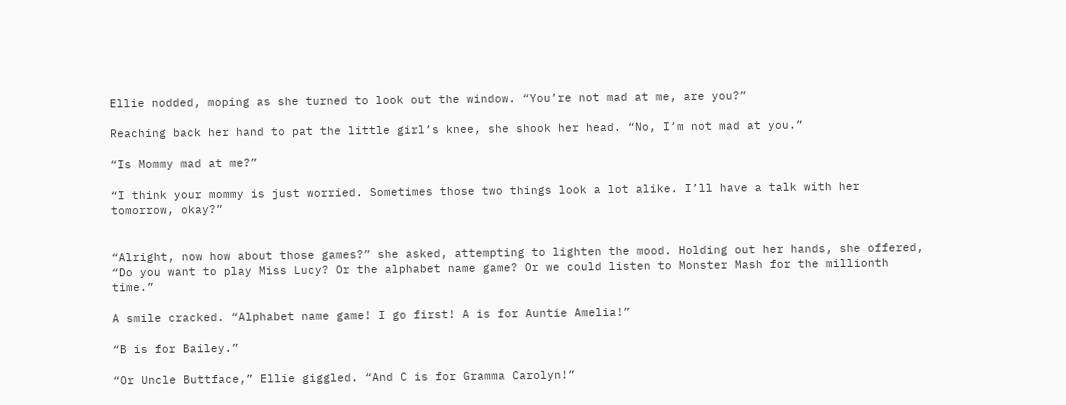Ellie nodded, moping as she turned to look out the window. “You’re not mad at me, are you?”

Reaching back her hand to pat the little girl’s knee, she shook her head. “No, I’m not mad at you.”

“Is Mommy mad at me?”

“I think your mommy is just worried. Sometimes those two things look a lot alike. I’ll have a talk with her tomorrow, okay?”


“Alright, now how about those games?” she asked, attempting to lighten the mood. Holding out her hands, she offered, “Do you want to play Miss Lucy? Or the alphabet name game? Or we could listen to Monster Mash for the millionth time.”

A smile cracked. “Alphabet name game! I go first! A is for Auntie Amelia!”

“B is for Bailey.”

“Or Uncle Buttface,” Ellie giggled. “And C is for Gramma Carolyn!”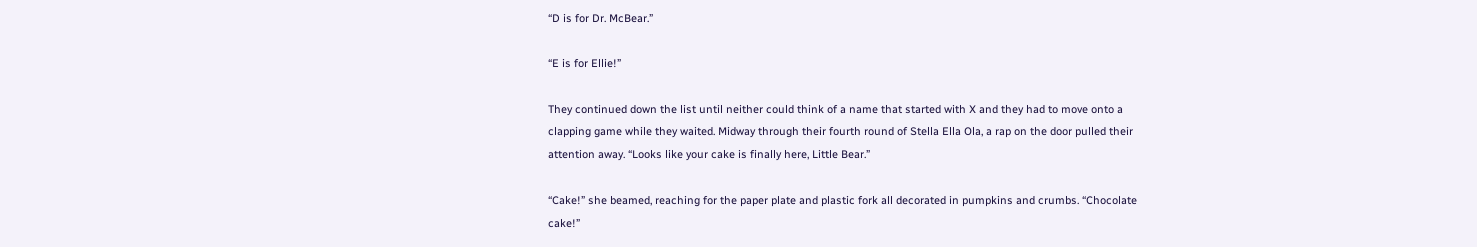“D is for Dr. McBear.”

“E is for Ellie!”

They continued down the list until neither could think of a name that started with X and they had to move onto a clapping game while they waited. Midway through their fourth round of Stella Ella Ola, a rap on the door pulled their attention away. “Looks like your cake is finally here, Little Bear.”

“Cake!” she beamed, reaching for the paper plate and plastic fork all decorated in pumpkins and crumbs. “Chocolate cake!”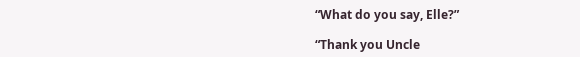“What do you say, Elle?”

“Thank you Uncle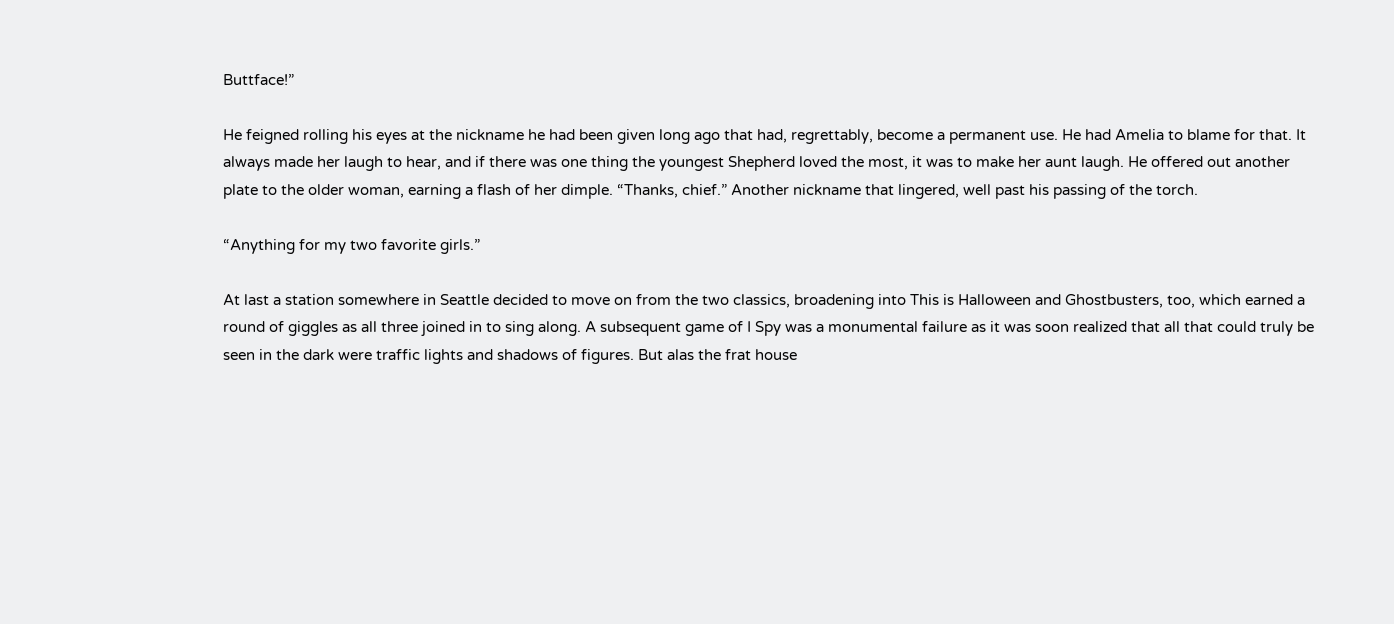Buttface!”

He feigned rolling his eyes at the nickname he had been given long ago that had, regrettably, become a permanent use. He had Amelia to blame for that. It always made her laugh to hear, and if there was one thing the youngest Shepherd loved the most, it was to make her aunt laugh. He offered out another plate to the older woman, earning a flash of her dimple. “Thanks, chief.” Another nickname that lingered, well past his passing of the torch.

“Anything for my two favorite girls.”

At last a station somewhere in Seattle decided to move on from the two classics, broadening into This is Halloween and Ghostbusters, too, which earned a round of giggles as all three joined in to sing along. A subsequent game of I Spy was a monumental failure as it was soon realized that all that could truly be seen in the dark were traffic lights and shadows of figures. But alas the frat house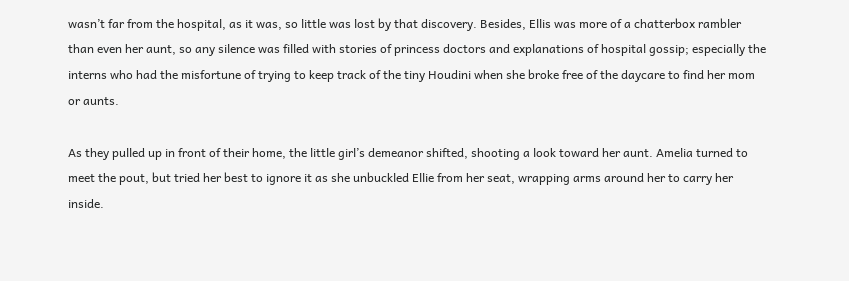wasn’t far from the hospital, as it was, so little was lost by that discovery. Besides, Ellis was more of a chatterbox rambler than even her aunt, so any silence was filled with stories of princess doctors and explanations of hospital gossip; especially the interns who had the misfortune of trying to keep track of the tiny Houdini when she broke free of the daycare to find her mom or aunts.

As they pulled up in front of their home, the little girl’s demeanor shifted, shooting a look toward her aunt. Amelia turned to meet the pout, but tried her best to ignore it as she unbuckled Ellie from her seat, wrapping arms around her to carry her inside.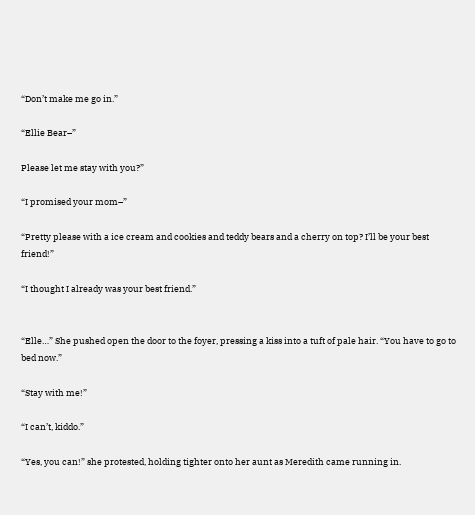“Don’t make me go in.”

“Ellie Bear–”

Please let me stay with you?”

“I promised your mom–”

“Pretty please with a ice cream and cookies and teddy bears and a cherry on top? I’ll be your best friend!”

“I thought I already was your best friend.”


“Elle…” She pushed open the door to the foyer, pressing a kiss into a tuft of pale hair. “You have to go to bed now.”

“Stay with me!”

“I can’t, kiddo.”

“Yes, you can!” she protested, holding tighter onto her aunt as Meredith came running in.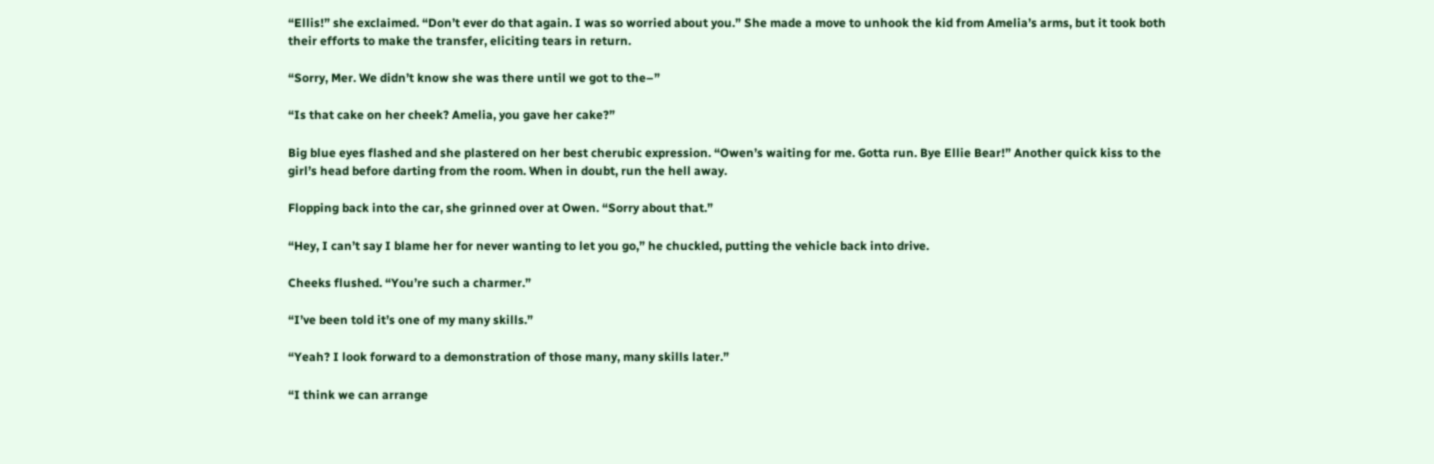“Ellis!” she exclaimed. “Don’t ever do that again. I was so worried about you.” She made a move to unhook the kid from Amelia’s arms, but it took both their efforts to make the transfer, eliciting tears in return.

“Sorry, Mer. We didn’t know she was there until we got to the–”

“Is that cake on her cheek? Amelia, you gave her cake?”

Big blue eyes flashed and she plastered on her best cherubic expression. “Owen’s waiting for me. Gotta run. Bye Ellie Bear!” Another quick kiss to the girl’s head before darting from the room. When in doubt, run the hell away.

Flopping back into the car, she grinned over at Owen. “Sorry about that.”

“Hey, I can’t say I blame her for never wanting to let you go,” he chuckled, putting the vehicle back into drive.

Cheeks flushed. “You’re such a charmer.”

“I’ve been told it’s one of my many skills.”

“Yeah? I look forward to a demonstration of those many, many skills later.”

“I think we can arrange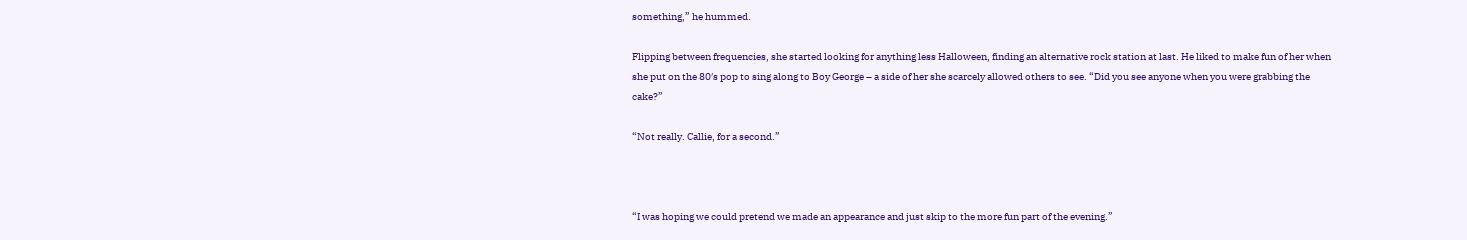something,” he hummed.

Flipping between frequencies, she started looking for anything less Halloween, finding an alternative rock station at last. He liked to make fun of her when she put on the 80′s pop to sing along to Boy George – a side of her she scarcely allowed others to see. “Did you see anyone when you were grabbing the cake?”

“Not really. Callie, for a second.”



“I was hoping we could pretend we made an appearance and just skip to the more fun part of the evening.”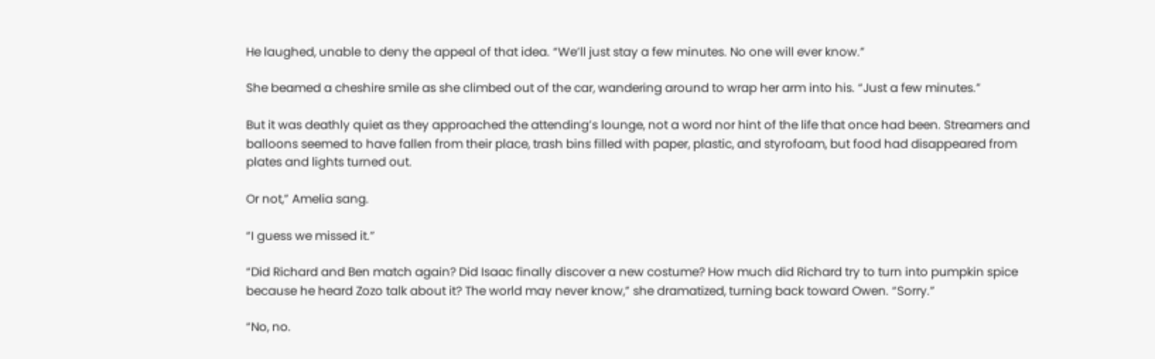He laughed, unable to deny the appeal of that idea. “We’ll just stay a few minutes. No one will ever know.”

She beamed a cheshire smile as she climbed out of the car, wandering around to wrap her arm into his. “Just a few minutes.”

But it was deathly quiet as they approached the attending’s lounge, not a word nor hint of the life that once had been. Streamers and balloons seemed to have fallen from their place, trash bins filled with paper, plastic, and styrofoam, but food had disappeared from plates and lights turned out.

Or not,” Amelia sang.

“I guess we missed it.”

“Did Richard and Ben match again? Did Isaac finally discover a new costume? How much did Richard try to turn into pumpkin spice because he heard Zozo talk about it? The world may never know,” she dramatized, turning back toward Owen. “Sorry.”

“No, no.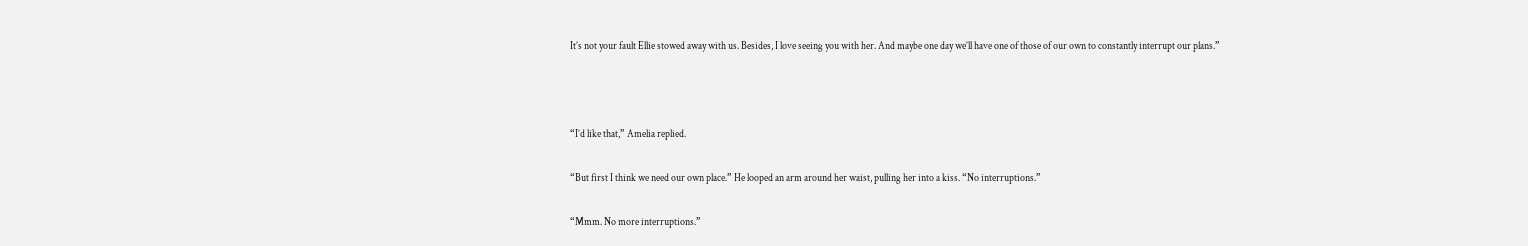It’s not your fault Ellie stowed away with us. Besides, I love seeing you with her. And maybe one day we’ll have one of those of our own to constantly interrupt our plans.”



“I’d like that,” Amelia replied.

“But first I think we need our own place.” He looped an arm around her waist, pulling her into a kiss. “No interruptions.”

“Mmm. No more interruptions.”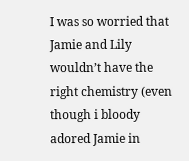I was so worried that Jamie and Lily wouldn’t have the right chemistry (even though i bloody adored Jamie in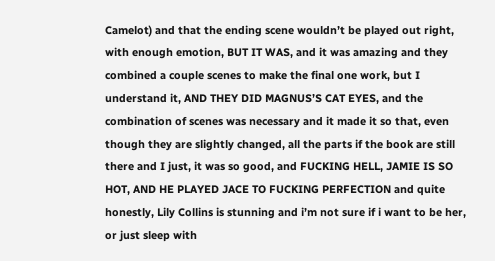Camelot) and that the ending scene wouldn’t be played out right, with enough emotion, BUT IT WAS, and it was amazing and they combined a couple scenes to make the final one work, but I understand it, AND THEY DID MAGNUS’S CAT EYES, and the combination of scenes was necessary and it made it so that, even though they are slightly changed, all the parts if the book are still there and I just, it was so good, and FUCKING HELL, JAMIE IS SO HOT, AND HE PLAYED JACE TO FUCKING PERFECTION and quite honestly, Lily Collins is stunning and i’m not sure if i want to be her, or just sleep with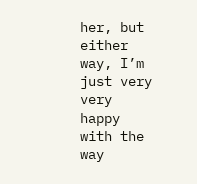her, but either way, I’m just very very happy with the way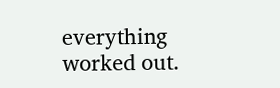everything worked out.